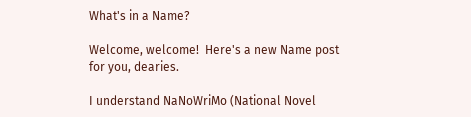What's in a Name?

Welcome, welcome!  Here's a new Name post for you, dearies.

I understand NaNoWriMo (National Novel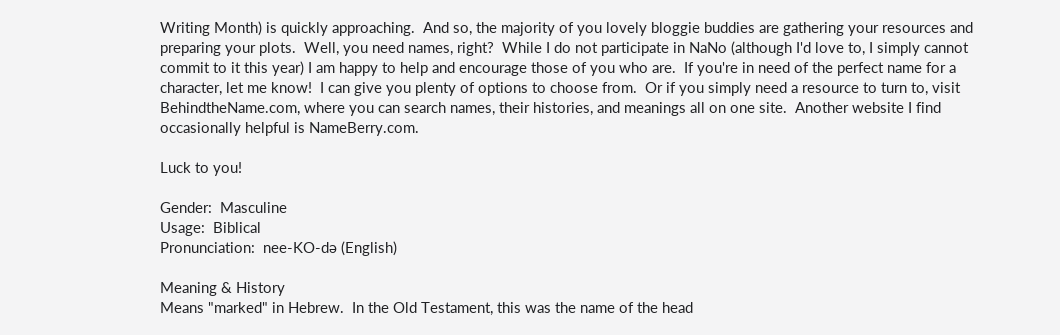Writing Month) is quickly approaching.  And so, the majority of you lovely bloggie buddies are gathering your resources and preparing your plots.  Well, you need names, right?  While I do not participate in NaNo (although I'd love to, I simply cannot commit to it this year) I am happy to help and encourage those of you who are.  If you're in need of the perfect name for a character, let me know!  I can give you plenty of options to choose from.  Or if you simply need a resource to turn to, visit BehindtheName.com, where you can search names, their histories, and meanings all on one site.  Another website I find occasionally helpful is NameBerry.com.

Luck to you!

Gender:  Masculine
Usage:  Biblical
Pronunciation:  nee-KO-dǝ (English)

Meaning & History
Means "marked" in Hebrew.  In the Old Testament, this was the name of the head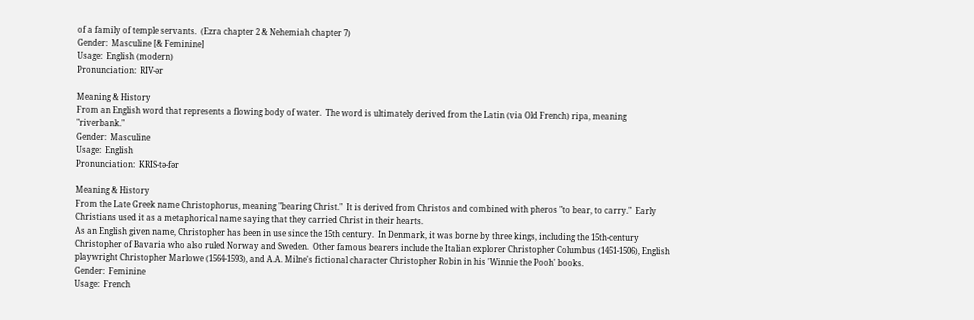of a family of temple servants.  (Ezra chapter 2 & Nehemiah chapter 7)
Gender:  Masculine [& Feminine]
Usage:  English (modern)
Pronunciation:  RIV-ǝr

Meaning & History
From an English word that represents a flowing body of water.  The word is ultimately derived from the Latin (via Old French) ripa, meaning "riverbank."
Gender:  Masculine
Usage:  English
Pronunciation:  KRIS-tǝ-fǝr

Meaning & History
From the Late Greek name Christophorus, meaning "bearing Christ."  It is derived from Christos and combined with pheros "to bear, to carry."  Early Christians used it as a metaphorical name saying that they carried Christ in their hearts.
As an English given name, Christopher has been in use since the 15th century.  In Denmark, it was borne by three kings, including the 15th-century Christopher of Bavaria who also ruled Norway and Sweden.  Other famous bearers include the Italian explorer Christopher Columbus (1451-1506), English playwright Christopher Marlowe (1564-1593), and A.A. Milne's fictional character Christopher Robin in his 'Winnie the Pooh' books.
Gender:  Feminine
Usage:  French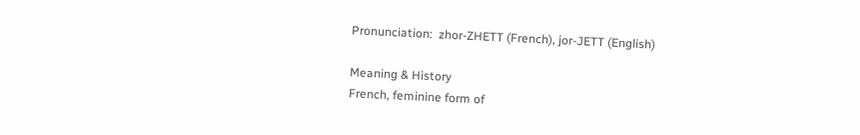Pronunciation:  zhor-ZHETT (French), jor-JETT (English)

Meaning & History
French, feminine form of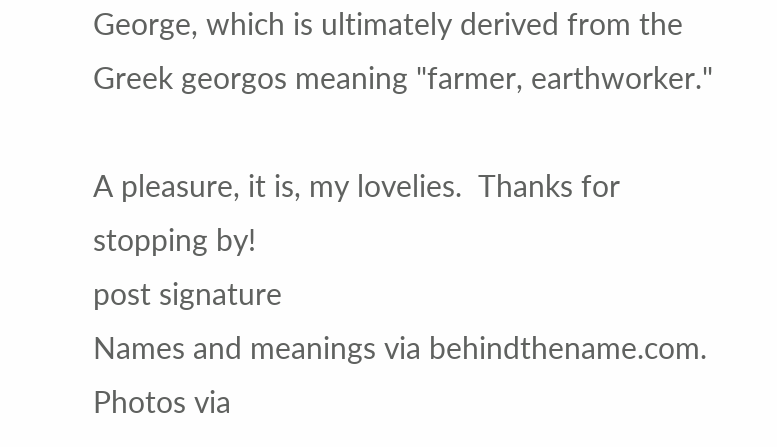George, which is ultimately derived from the Greek georgos meaning "farmer, earthworker."

A pleasure, it is, my lovelies.  Thanks for stopping by!
post signature
Names and meanings via behindthename.com.
Photos via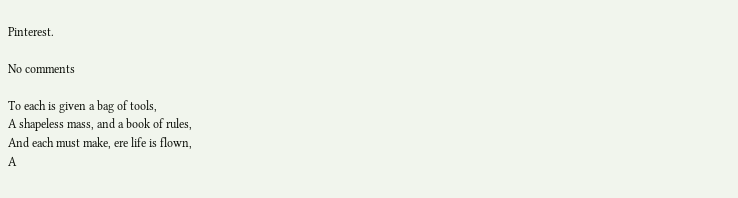Pinterest.

No comments

To each is given a bag of tools,
A shapeless mass, and a book of rules,
And each must make, ere life is flown,
A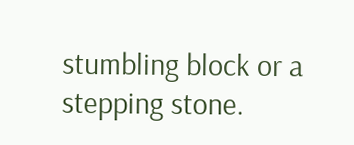stumbling block or a stepping stone.